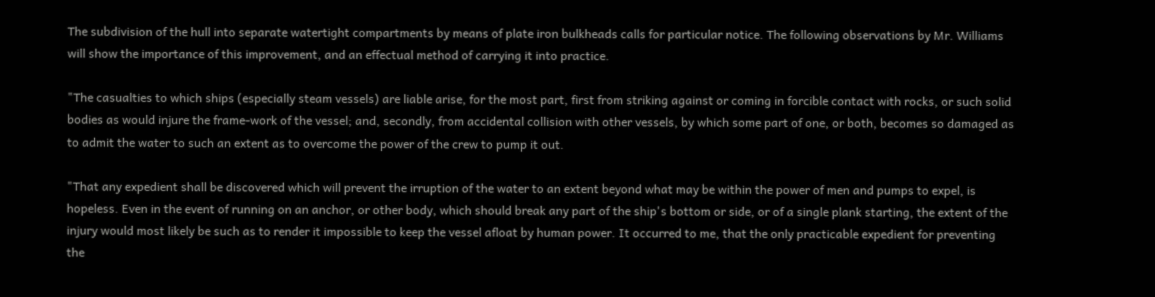The subdivision of the hull into separate watertight compartments by means of plate iron bulkheads calls for particular notice. The following observations by Mr. Williams will show the importance of this improvement, and an effectual method of carrying it into practice.

"The casualties to which ships (especially steam vessels) are liable arise, for the most part, first from striking against or coming in forcible contact with rocks, or such solid bodies as would injure the frame-work of the vessel; and, secondly, from accidental collision with other vessels, by which some part of one, or both, becomes so damaged as to admit the water to such an extent as to overcome the power of the crew to pump it out.

"That any expedient shall be discovered which will prevent the irruption of the water to an extent beyond what may be within the power of men and pumps to expel, is hopeless. Even in the event of running on an anchor, or other body, which should break any part of the ship's bottom or side, or of a single plank starting, the extent of the injury would most likely be such as to render it impossible to keep the vessel afloat by human power. It occurred to me, that the only practicable expedient for preventing the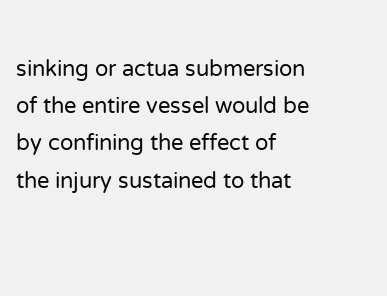sinking or actua submersion of the entire vessel would be by confining the effect of the injury sustained to that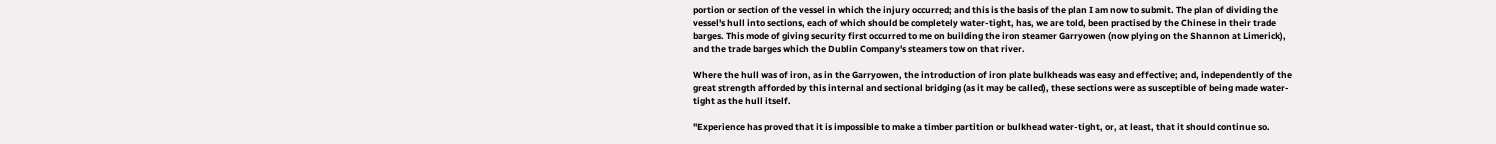portion or section of the vessel in which the injury occurred; and this is the basis of the plan I am now to submit. The plan of dividing the vessel's hull into sections, each of which should be completely water-tight, has, we are told, been practised by the Chinese in their trade barges. This mode of giving security first occurred to me on building the iron steamer Garryowen (now plying on the Shannon at Limerick), and the trade barges which the Dublin Company's steamers tow on that river.

Where the hull was of iron, as in the Garryowen, the introduction of iron plate bulkheads was easy and effective; and, independently of the great strength afforded by this internal and sectional bridging (as it may be called), these sections were as susceptible of being made water-tight as the hull itself.

"Experience has proved that it is impossible to make a timber partition or bulkhead water-tight, or, at least, that it should continue so.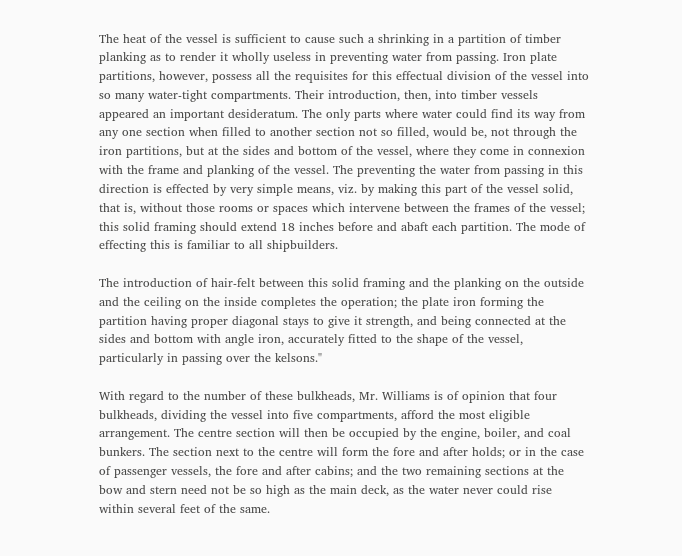The heat of the vessel is sufficient to cause such a shrinking in a partition of timber planking as to render it wholly useless in preventing water from passing. Iron plate partitions, however, possess all the requisites for this effectual division of the vessel into so many water-tight compartments. Their introduction, then, into timber vessels appeared an important desideratum. The only parts where water could find its way from any one section when filled to another section not so filled, would be, not through the iron partitions, but at the sides and bottom of the vessel, where they come in connexion with the frame and planking of the vessel. The preventing the water from passing in this direction is effected by very simple means, viz. by making this part of the vessel solid, that is, without those rooms or spaces which intervene between the frames of the vessel; this solid framing should extend 18 inches before and abaft each partition. The mode of effecting this is familiar to all shipbuilders.

The introduction of hair-felt between this solid framing and the planking on the outside and the ceiling on the inside completes the operation; the plate iron forming the partition having proper diagonal stays to give it strength, and being connected at the sides and bottom with angle iron, accurately fitted to the shape of the vessel, particularly in passing over the kelsons."

With regard to the number of these bulkheads, Mr. Williams is of opinion that four bulkheads, dividing the vessel into five compartments, afford the most eligible arrangement. The centre section will then be occupied by the engine, boiler, and coal bunkers. The section next to the centre will form the fore and after holds; or in the case of passenger vessels, the fore and after cabins; and the two remaining sections at the bow and stern need not be so high as the main deck, as the water never could rise within several feet of the same.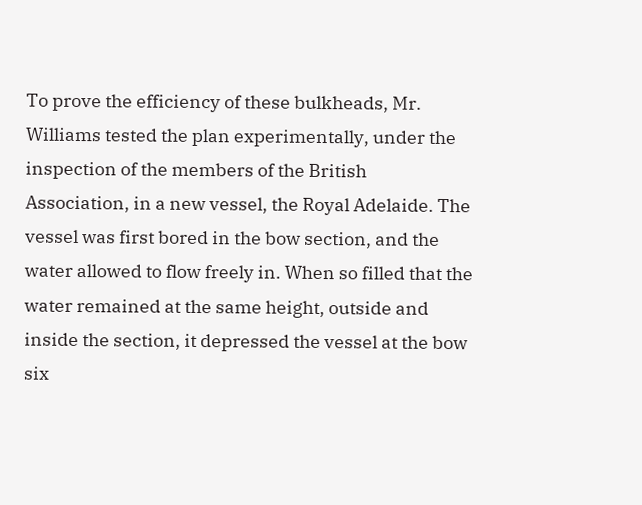To prove the efficiency of these bulkheads, Mr. Williams tested the plan experimentally, under the inspection of the members of the British Association, in a new vessel, the Royal Adelaide. The vessel was first bored in the bow section, and the water allowed to flow freely in. When so filled that the water remained at the same height, outside and inside the section, it depressed the vessel at the bow six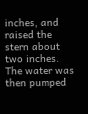inches, and raised the stern about two inches. The water was then pumped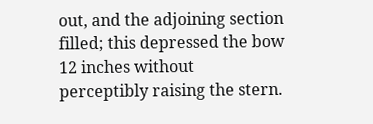out, and the adjoining section filled; this depressed the bow 12 inches without perceptibly raising the stern.